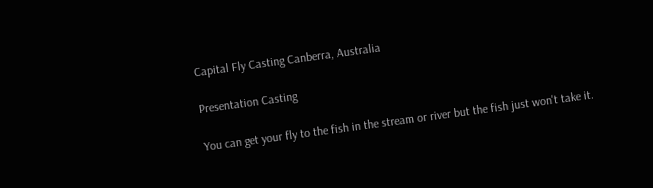Capital Fly Casting Canberra, Australia

Presentation Casting

You can get your fly to the fish in the stream or river but the fish just won't take it.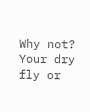Why not? Your dry fly or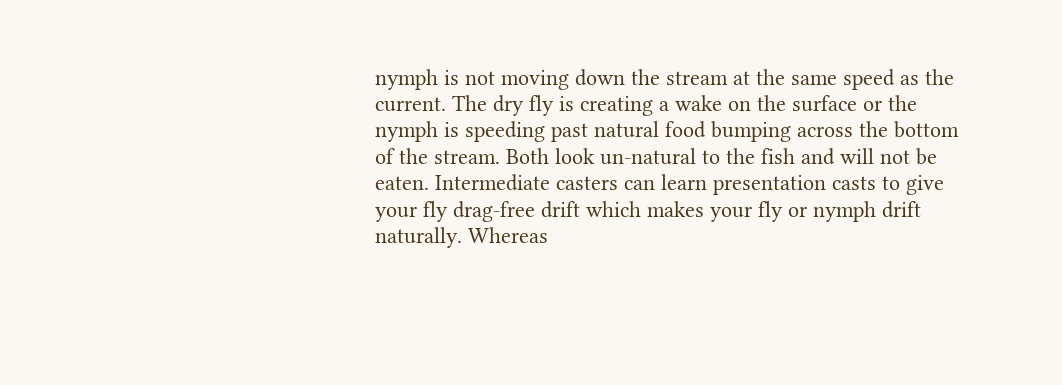nymph is not moving down the stream at the same speed as the current. The dry fly is creating a wake on the surface or the nymph is speeding past natural food bumping across the bottom of the stream. Both look un-natural to the fish and will not be eaten. Intermediate casters can learn presentation casts to give your fly drag-free drift which makes your fly or nymph drift naturally. Whereas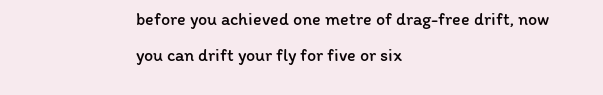before you achieved one metre of drag-free drift, now you can drift your fly for five or six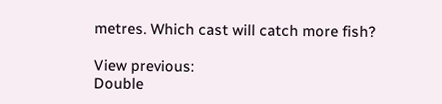metres. Which cast will catch more fish?

View previous:
Double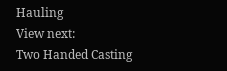Hauling
View next:
Two Handed Casting